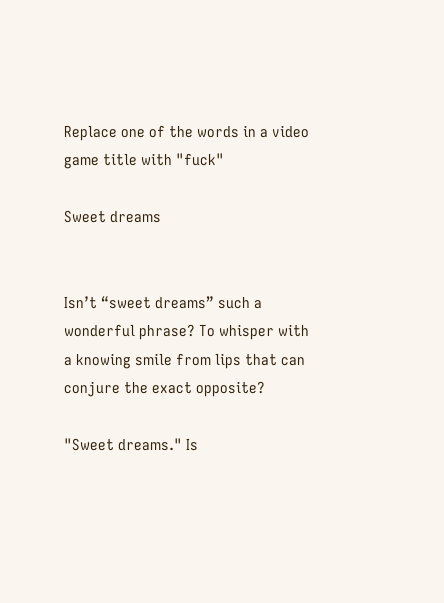Replace one of the words in a video game title with "fuck"

Sweet dreams


Isn’t “sweet dreams” such a wonderful phrase? To whisper with a knowing smile from lips that can conjure the exact opposite?

"Sweet dreams." Is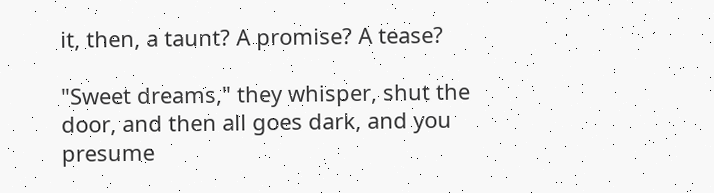it, then, a taunt? A promise? A tease?

"Sweet dreams," they whisper, shut the door, and then all goes dark, and you presume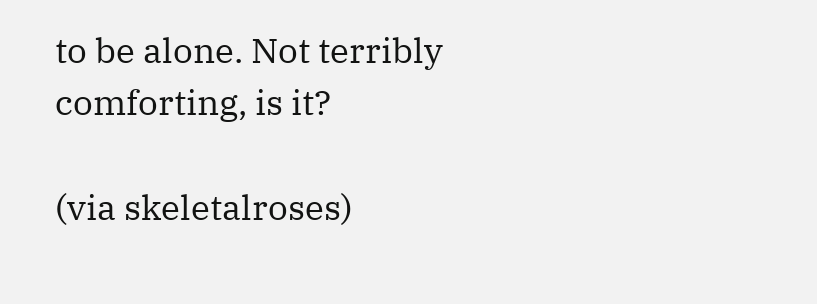to be alone. Not terribly comforting, is it?

(via skeletalroses)